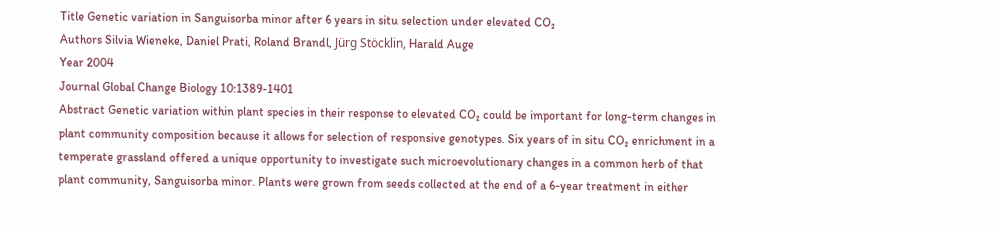Title Genetic variation in Sanguisorba minor after 6 years in situ selection under elevated CO₂
Authors Silvia Wieneke, Daniel Prati, Roland Brandl, Jürg Stöcklin, Harald Auge
Year 2004
Journal Global Change Biology 10:1389-1401
Abstract Genetic variation within plant species in their response to elevated CO₂ could be important for long-term changes in plant community composition because it allows for selection of responsive genotypes. Six years of in situ CO₂ enrichment in a temperate grassland offered a unique opportunity to investigate such microevolutionary changes in a common herb of that plant community, Sanguisorba minor. Plants were grown from seeds collected at the end of a 6-year treatment in either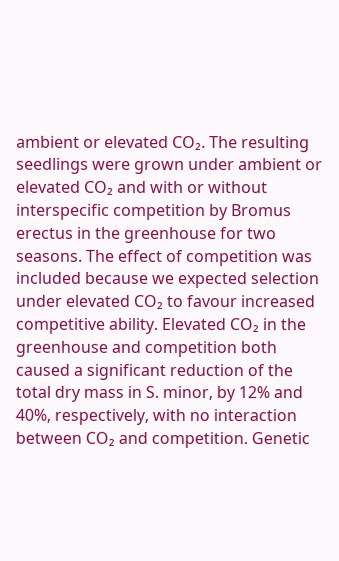ambient or elevated CO₂. The resulting seedlings were grown under ambient or elevated CO₂ and with or without interspecific competition by Bromus erectus in the greenhouse for two seasons. The effect of competition was included because we expected selection under elevated CO₂ to favour increased competitive ability. Elevated CO₂ in the greenhouse and competition both caused a significant reduction of the total dry mass in S. minor, by 12% and 40%, respectively, with no interaction between CO₂ and competition. Genetic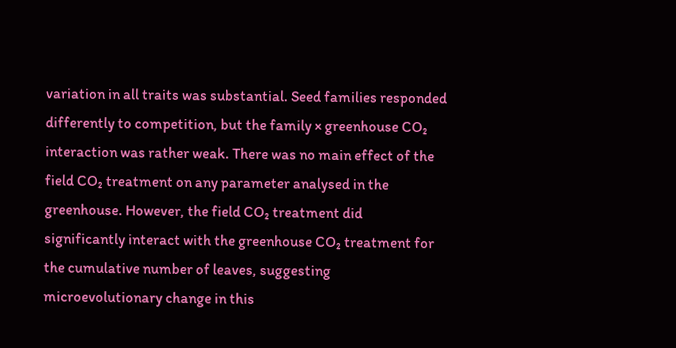variation in all traits was substantial. Seed families responded differently to competition, but the family × greenhouse CO₂ interaction was rather weak. There was no main effect of the field CO₂ treatment on any parameter analysed in the greenhouse. However, the field CO₂ treatment did significantly interact with the greenhouse CO₂ treatment for the cumulative number of leaves, suggesting microevolutionary change in this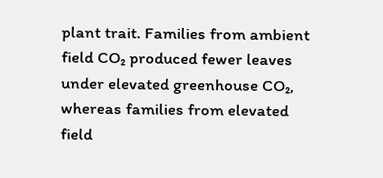plant trait. Families from ambient field CO₂ produced fewer leaves under elevated greenhouse CO₂, whereas families from elevated field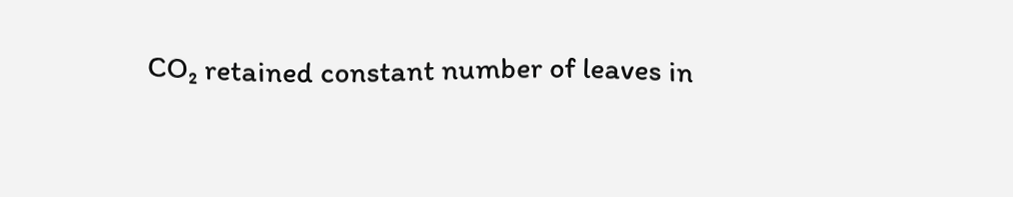CO₂ retained constant number of leaves in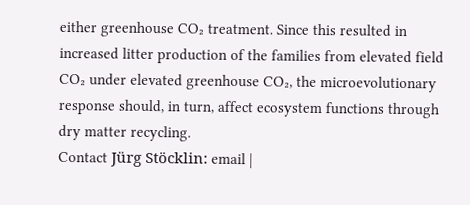either greenhouse CO₂ treatment. Since this resulted in increased litter production of the families from elevated field CO₂ under elevated greenhouse CO₂, the microevolutionary response should, in turn, affect ecosystem functions through dry matter recycling.
Contact Jürg Stöcklin: email |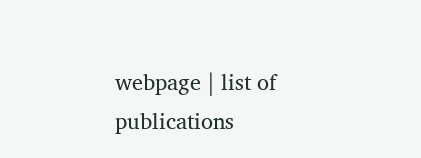webpage | list of publications